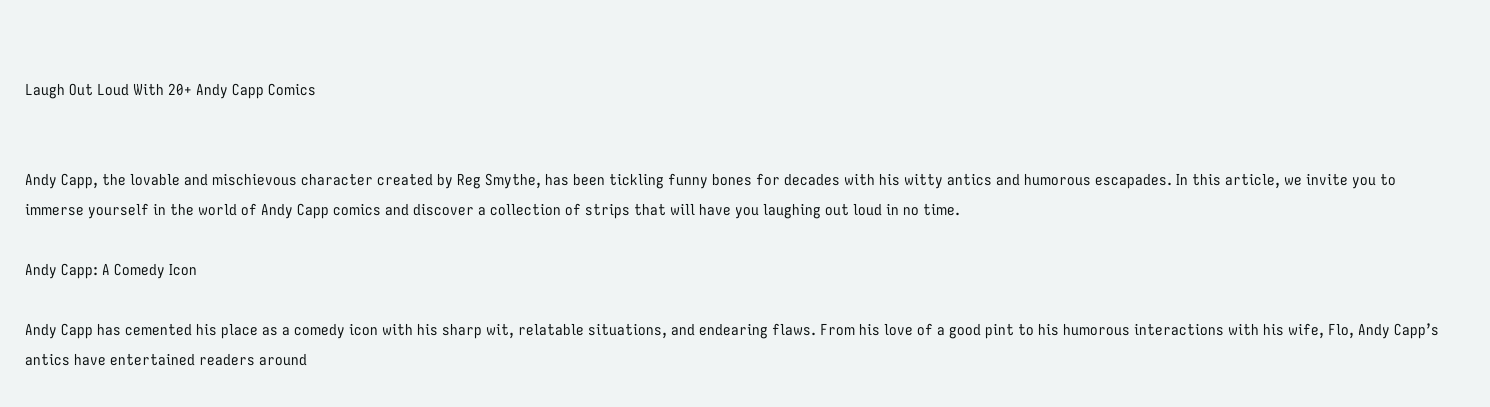Laugh Out Loud With 20+ Andy Capp Comics


Andy Capp, the lovable and mischievous character created by Reg Smythe, has been tickling funny bones for decades with his witty antics and humorous escapades. In this article, we invite you to immerse yourself in the world of Andy Capp comics and discover a collection of strips that will have you laughing out loud in no time.

Andy Capp: A Comedy Icon

Andy Capp has cemented his place as a comedy icon with his sharp wit, relatable situations, and endearing flaws. From his love of a good pint to his humorous interactions with his wife, Flo, Andy Capp’s antics have entertained readers around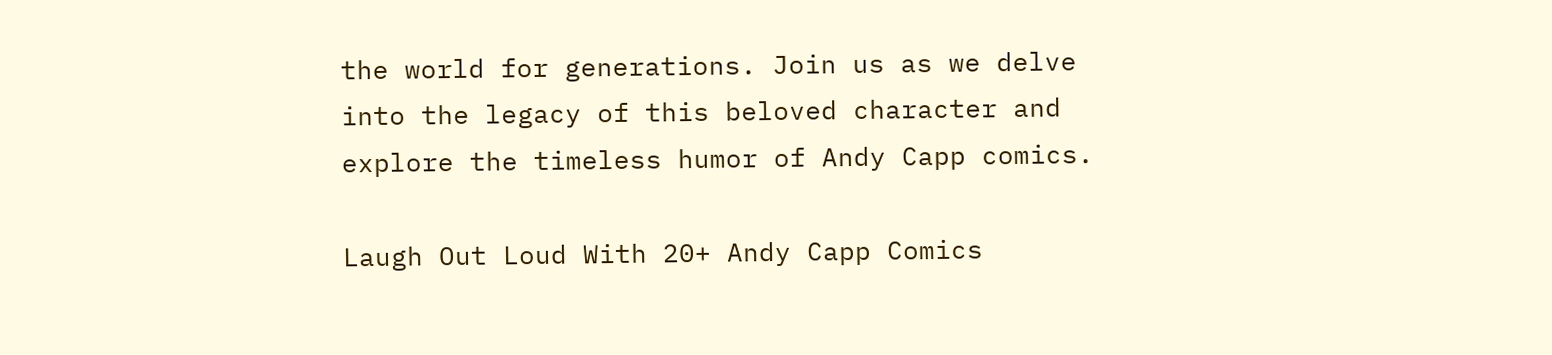the world for generations. Join us as we delve into the legacy of this beloved character and explore the timeless humor of Andy Capp comics.

Laugh Out Loud With 20+ Andy Capp Comics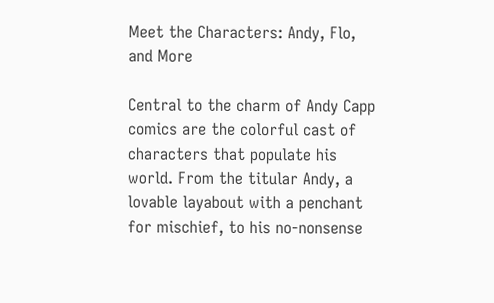Meet the Characters: Andy, Flo, and More

Central to the charm of Andy Capp comics are the colorful cast of characters that populate his world. From the titular Andy, a lovable layabout with a penchant for mischief, to his no-nonsense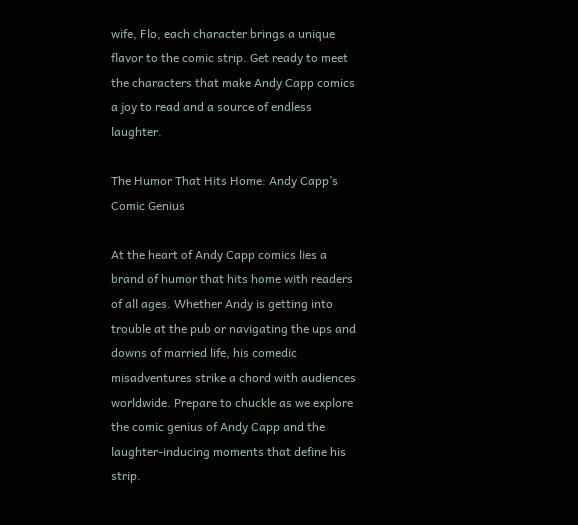wife, Flo, each character brings a unique flavor to the comic strip. Get ready to meet the characters that make Andy Capp comics a joy to read and a source of endless laughter.

The Humor That Hits Home: Andy Capp’s Comic Genius

At the heart of Andy Capp comics lies a brand of humor that hits home with readers of all ages. Whether Andy is getting into trouble at the pub or navigating the ups and downs of married life, his comedic misadventures strike a chord with audiences worldwide. Prepare to chuckle as we explore the comic genius of Andy Capp and the laughter-inducing moments that define his strip.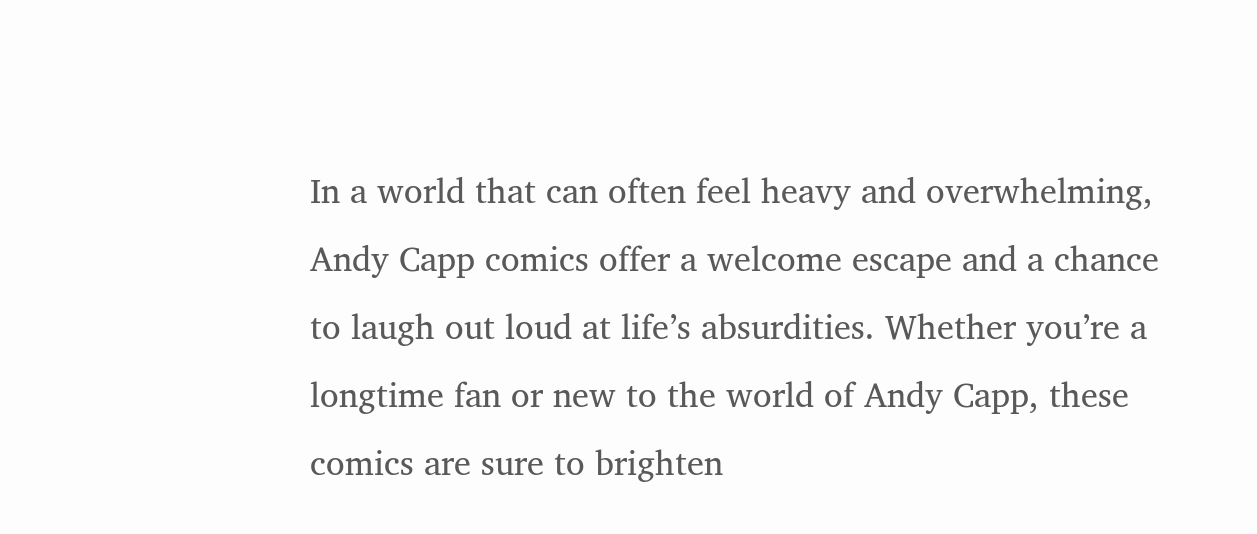In a world that can often feel heavy and overwhelming, Andy Capp comics offer a welcome escape and a chance to laugh out loud at life’s absurdities. Whether you’re a longtime fan or new to the world of Andy Capp, these comics are sure to brighten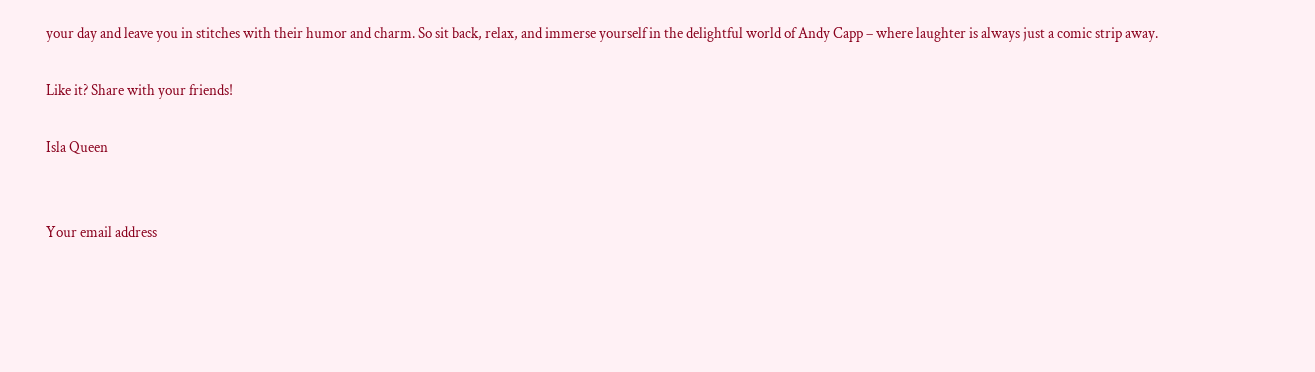your day and leave you in stitches with their humor and charm. So sit back, relax, and immerse yourself in the delightful world of Andy Capp – where laughter is always just a comic strip away.

Like it? Share with your friends!

Isla Queen


Your email address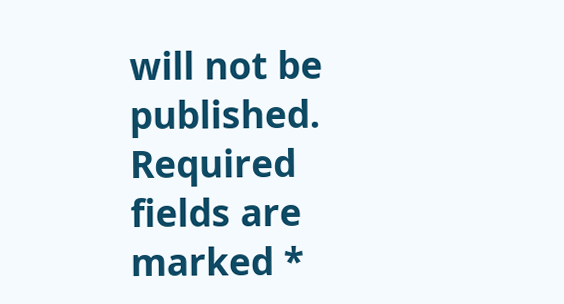will not be published. Required fields are marked *